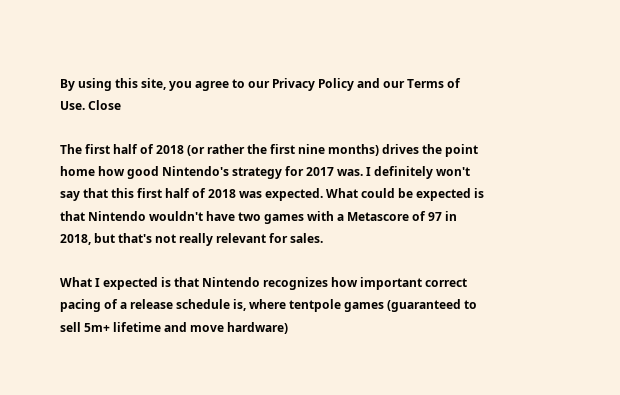By using this site, you agree to our Privacy Policy and our Terms of Use. Close

The first half of 2018 (or rather the first nine months) drives the point home how good Nintendo's strategy for 2017 was. I definitely won't say that this first half of 2018 was expected. What could be expected is that Nintendo wouldn't have two games with a Metascore of 97 in 2018, but that's not really relevant for sales.

What I expected is that Nintendo recognizes how important correct pacing of a release schedule is, where tentpole games (guaranteed to sell 5m+ lifetime and move hardware)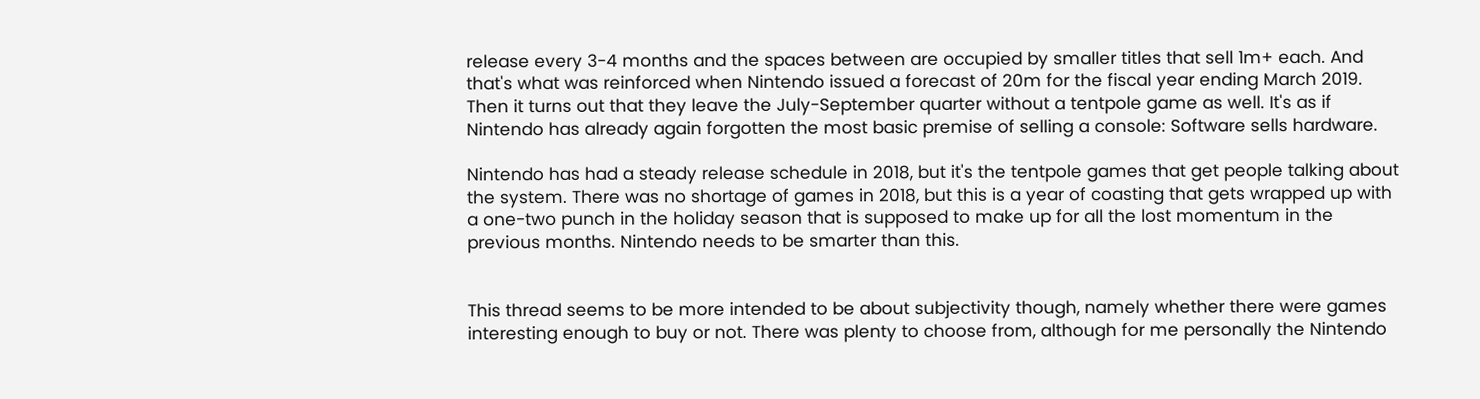release every 3-4 months and the spaces between are occupied by smaller titles that sell 1m+ each. And that's what was reinforced when Nintendo issued a forecast of 20m for the fiscal year ending March 2019. Then it turns out that they leave the July-September quarter without a tentpole game as well. It's as if Nintendo has already again forgotten the most basic premise of selling a console: Software sells hardware.

Nintendo has had a steady release schedule in 2018, but it's the tentpole games that get people talking about the system. There was no shortage of games in 2018, but this is a year of coasting that gets wrapped up with a one-two punch in the holiday season that is supposed to make up for all the lost momentum in the previous months. Nintendo needs to be smarter than this.


This thread seems to be more intended to be about subjectivity though, namely whether there were games interesting enough to buy or not. There was plenty to choose from, although for me personally the Nintendo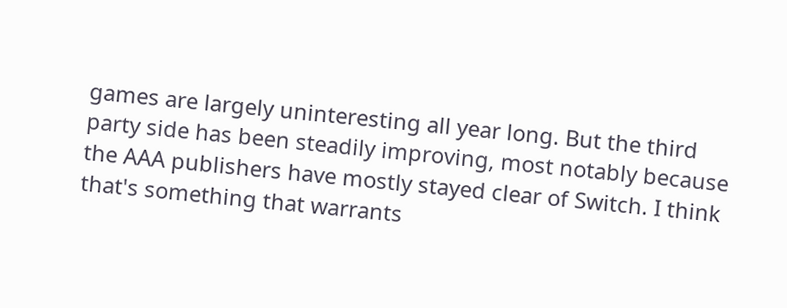games are largely uninteresting all year long. But the third party side has been steadily improving, most notably because the AAA publishers have mostly stayed clear of Switch. I think that's something that warrants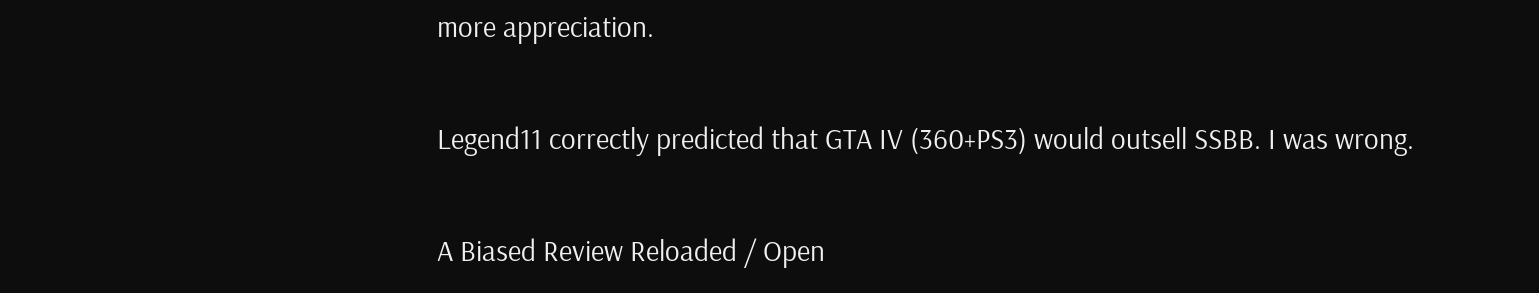more appreciation.

Legend11 correctly predicted that GTA IV (360+PS3) would outsell SSBB. I was wrong.

A Biased Review Reloaded / Open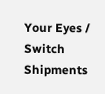Your Eyes / Switch Shipments